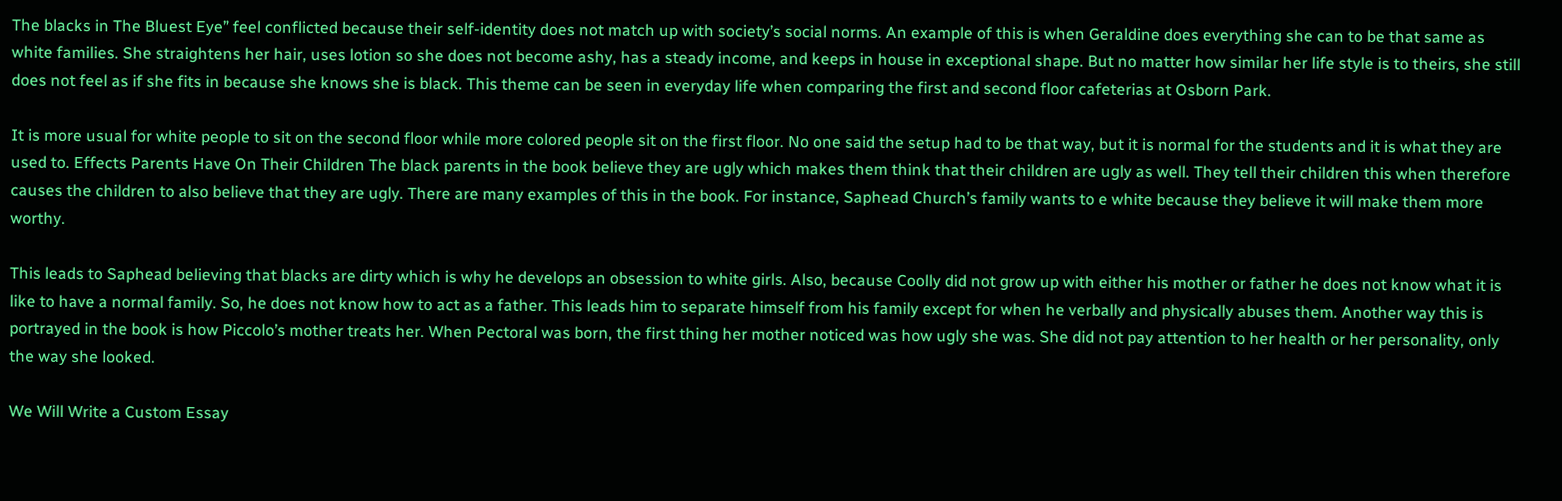The blacks in The Bluest Eye” feel conflicted because their self-identity does not match up with society’s social norms. An example of this is when Geraldine does everything she can to be that same as white families. She straightens her hair, uses lotion so she does not become ashy, has a steady income, and keeps in house in exceptional shape. But no matter how similar her life style is to theirs, she still does not feel as if she fits in because she knows she is black. This theme can be seen in everyday life when comparing the first and second floor cafeterias at Osborn Park.

It is more usual for white people to sit on the second floor while more colored people sit on the first floor. No one said the setup had to be that way, but it is normal for the students and it is what they are used to. Effects Parents Have On Their Children The black parents in the book believe they are ugly which makes them think that their children are ugly as well. They tell their children this when therefore causes the children to also believe that they are ugly. There are many examples of this in the book. For instance, Saphead Church’s family wants to e white because they believe it will make them more worthy.

This leads to Saphead believing that blacks are dirty which is why he develops an obsession to white girls. Also, because Coolly did not grow up with either his mother or father he does not know what it is like to have a normal family. So, he does not know how to act as a father. This leads him to separate himself from his family except for when he verbally and physically abuses them. Another way this is portrayed in the book is how Piccolo’s mother treats her. When Pectoral was born, the first thing her mother noticed was how ugly she was. She did not pay attention to her health or her personality, only the way she looked.

We Will Write a Custom Essay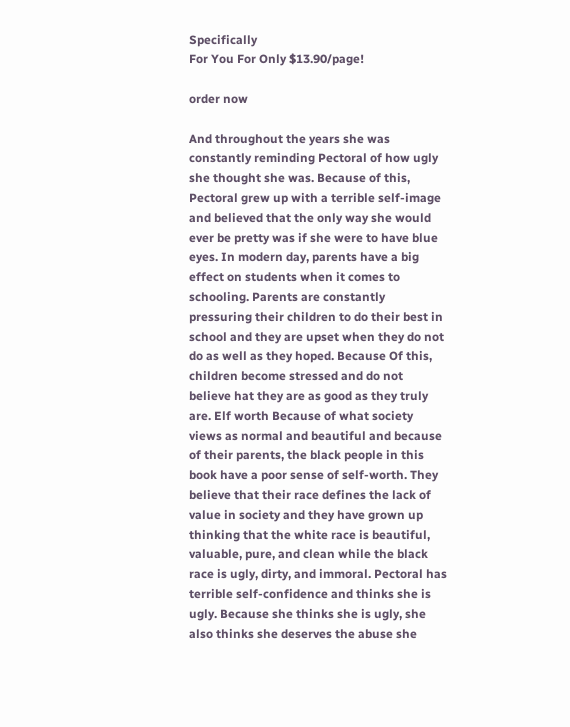Specifically
For You For Only $13.90/page!

order now

And throughout the years she was constantly reminding Pectoral of how ugly she thought she was. Because of this, Pectoral grew up with a terrible self-image and believed that the only way she would ever be pretty was if she were to have blue eyes. In modern day, parents have a big effect on students when it comes to schooling. Parents are constantly pressuring their children to do their best in school and they are upset when they do not do as well as they hoped. Because Of this, children become stressed and do not believe hat they are as good as they truly are. Elf worth Because of what society views as normal and beautiful and because of their parents, the black people in this book have a poor sense of self-worth. They believe that their race defines the lack of value in society and they have grown up thinking that the white race is beautiful, valuable, pure, and clean while the black race is ugly, dirty, and immoral. Pectoral has terrible self-confidence and thinks she is ugly. Because she thinks she is ugly, she also thinks she deserves the abuse she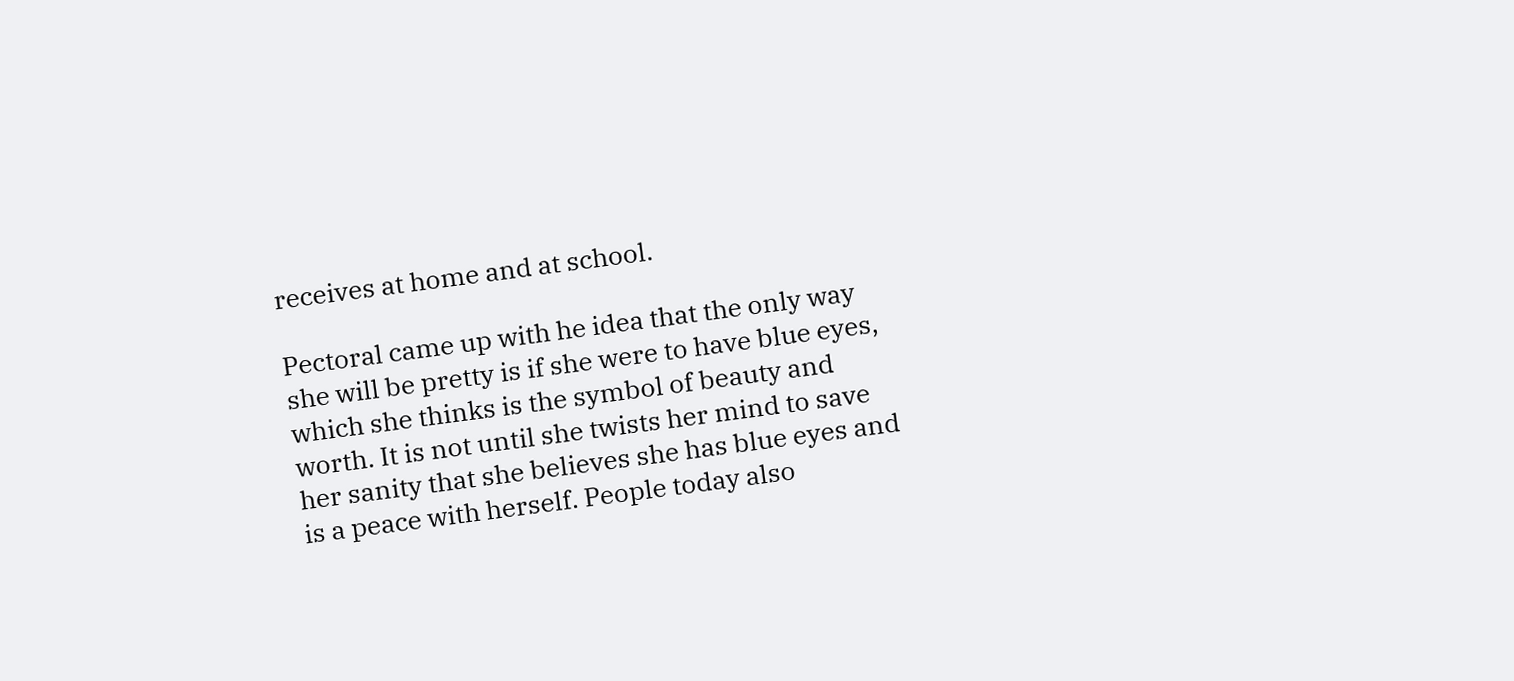receives at home and at school.

Pectoral came up with he idea that the only way she will be pretty is if she were to have blue eyes, which she thinks is the symbol of beauty and worth. It is not until she twists her mind to save her sanity that she believes she has blue eyes and is a peace with herself. People today also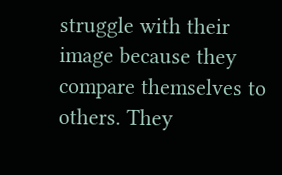struggle with their image because they compare themselves to others. They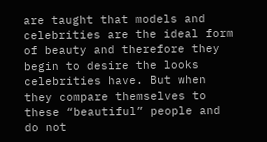are taught that models and celebrities are the ideal form of beauty and therefore they begin to desire the looks celebrities have. But when they compare themselves to these “beautiful” people and do not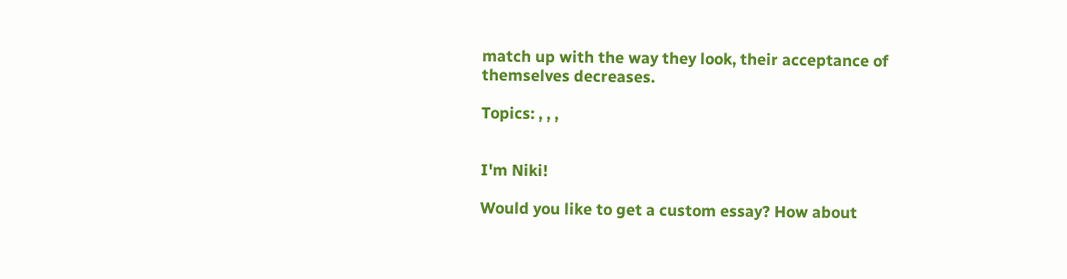match up with the way they look, their acceptance of themselves decreases.

Topics: , , ,


I'm Niki!

Would you like to get a custom essay? How about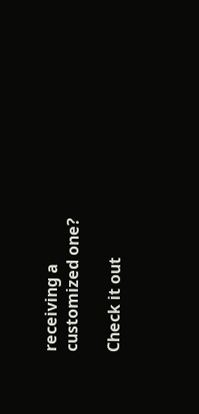receiving a customized one?

Check it out